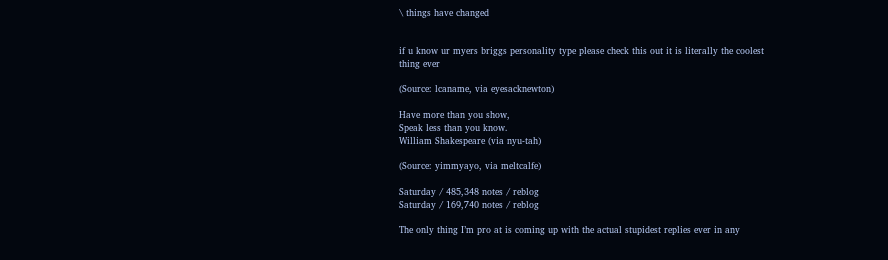\ things have changed


if u know ur myers briggs personality type please check this out it is literally the coolest thing ever

(Source: lcaname, via eyesacknewton)

Have more than you show,
Speak less than you know.
William Shakespeare (via nyu-tah)

(Source: yimmyayo, via meltcalfe)

Saturday / 485,348 notes / reblog
Saturday / 169,740 notes / reblog

The only thing I’m pro at is coming up with the actual stupidest replies ever in any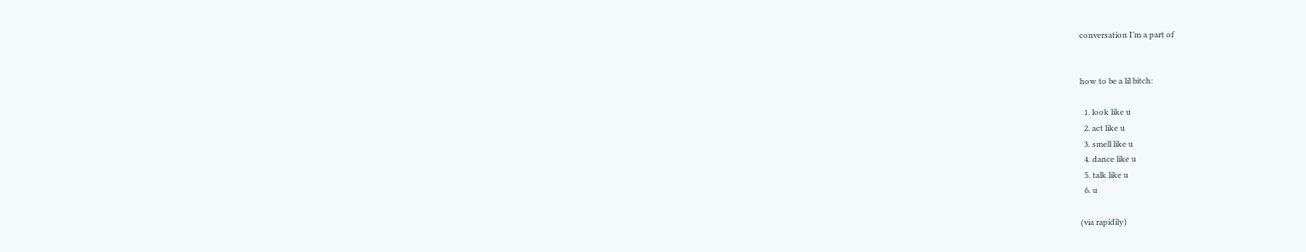conversation I’m a part of


how to be a lil bitch:

  1. look like u
  2. act like u
  3. smell like u
  4. dance like u
  5. talk like u
  6. u

(via rapidily)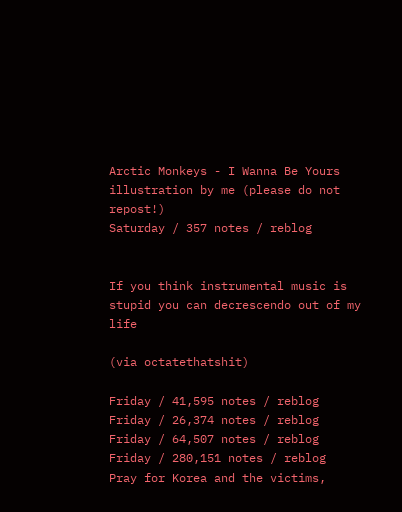Arctic Monkeys - I Wanna Be Yours
illustration by me (please do not repost!)
Saturday / 357 notes / reblog


If you think instrumental music is stupid you can decrescendo out of my life

(via octatethatshit)

Friday / 41,595 notes / reblog
Friday / 26,374 notes / reblog
Friday / 64,507 notes / reblog
Friday / 280,151 notes / reblog
Pray for Korea and the victims,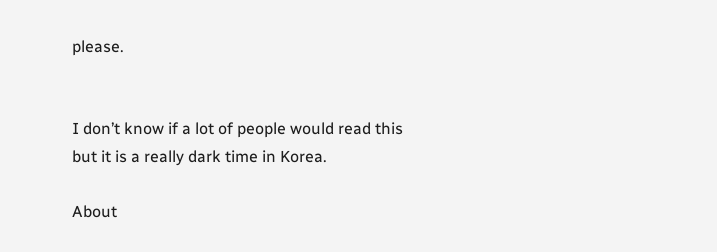please.


I don’t know if a lot of people would read this but it is a really dark time in Korea.

About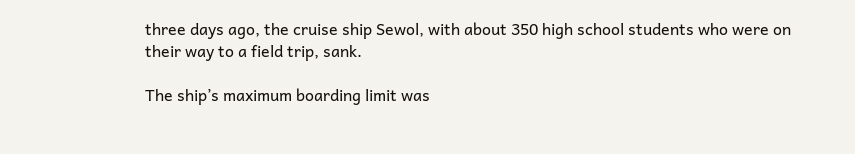three days ago, the cruise ship Sewol, with about 350 high school students who were on their way to a field trip, sank.

The ship’s maximum boarding limit was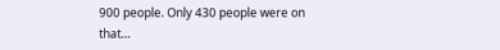900 people. Only 430 people were on that…